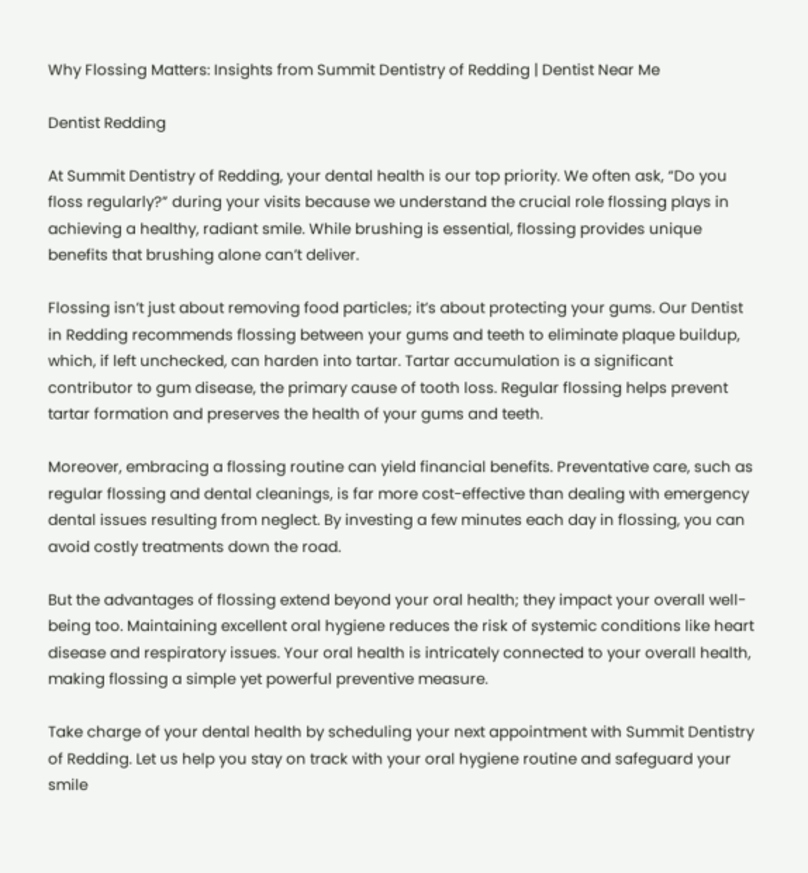Why Flossing Matters: Insights from Summit Dentistry of Redding | Dentist Near Me

Dentist Redding

At Summit Dentistry of Redding, your dental health is our top priority. We often ask, “Do you floss regularly?” during your visits because we understand the crucial role flossing plays in achieving a healthy, radiant smile. While brushing is essential, flossing provides unique benefits that brushing alone can’t deliver.

Flossing isn’t just about removing food particles; it’s about protecting your gums. Our Dentist in Redding recommends flossing between your gums and teeth to eliminate plaque buildup, which, if left unchecked, can harden into tartar. Tartar accumulation is a significant contributor to gum disease, the primary cause of tooth loss. Regular flossing helps prevent tartar formation and preserves the health of your gums and teeth.

Moreover, embracing a flossing routine can yield financial benefits. Preventative care, such as regular flossing and dental cleanings, is far more cost-effective than dealing with emergency dental issues resulting from neglect. By investing a few minutes each day in flossing, you can avoid costly treatments down the road.

But the advantages of flossing extend beyond your oral health; they impact your overall well-being too. Maintaining excellent oral hygiene reduces the risk of systemic conditions like heart disease and respiratory issues. Your oral health is intricately connected to your overall health, making flossing a simple yet powerful preventive measure.

Take charge of your dental health by scheduling your next appointment with Summit Dentistry of Redding. Let us help you stay on track with your oral hygiene routine and safeguard your smile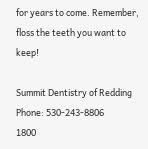for years to come. Remember, floss the teeth you want to keep!

Summit Dentistry of Redding
Phone: 530-243-8806
1800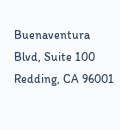Buenaventura Blvd, Suite 100
Redding, CA 96001